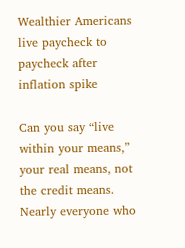Wealthier Americans live paycheck to paycheck after inflation spike

Can you say “live within your means,” your real means, not the credit means. Nearly everyone who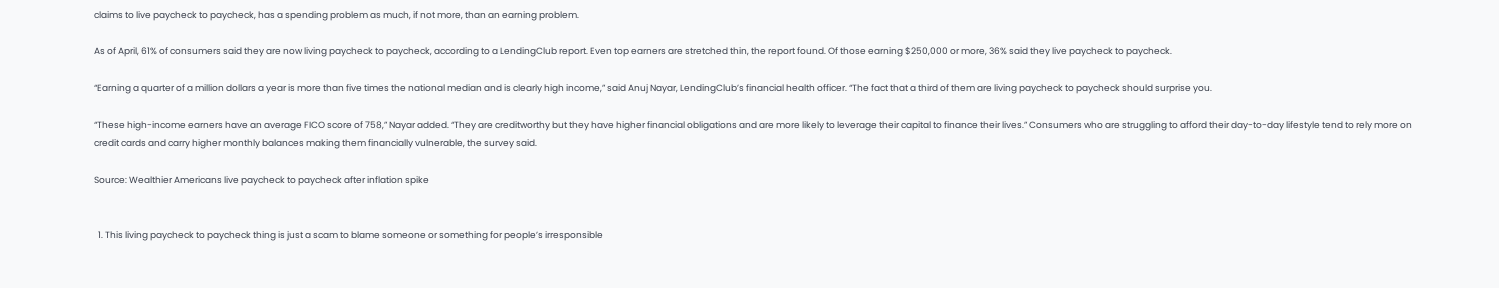claims to live paycheck to paycheck, has a spending problem as much, if not more, than an earning problem.

As of April, 61% of consumers said they are now living paycheck to paycheck, according to a LendingClub report. Even top earners are stretched thin, the report found. Of those earning $250,000 or more, 36% said they live paycheck to paycheck.

“Earning a quarter of a million dollars a year is more than five times the national median and is clearly high income,” said Anuj Nayar, LendingClub’s financial health officer. “The fact that a third of them are living paycheck to paycheck should surprise you.

“These high-income earners have an average FICO score of 758,” Nayar added. “They are creditworthy but they have higher financial obligations and are more likely to leverage their capital to finance their lives.” Consumers who are struggling to afford their day-to-day lifestyle tend to rely more on credit cards and carry higher monthly balances making them financially vulnerable, the survey said.

Source: Wealthier Americans live paycheck to paycheck after inflation spike


  1. This living paycheck to paycheck thing is just a scam to blame someone or something for people’s irresponsible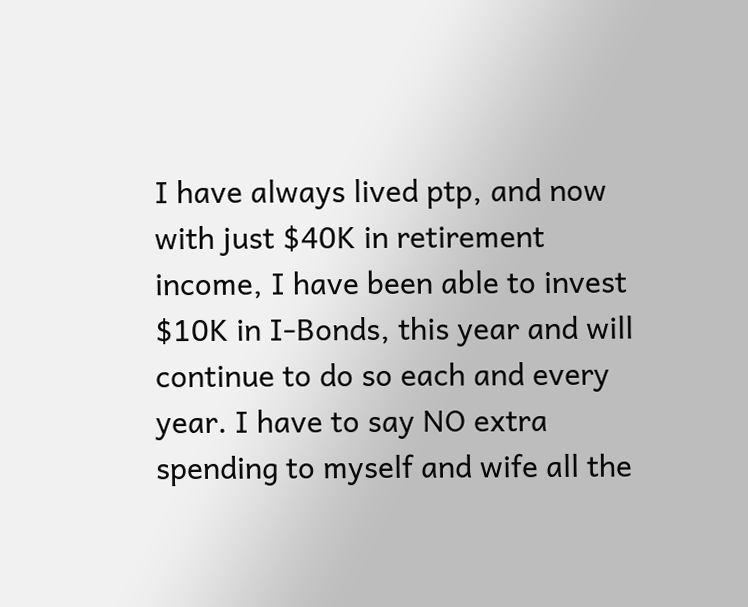I have always lived ptp, and now with just $40K in retirement income, I have been able to invest $10K in I-Bonds, this year and will continue to do so each and every year. I have to say NO extra spending to myself and wife all the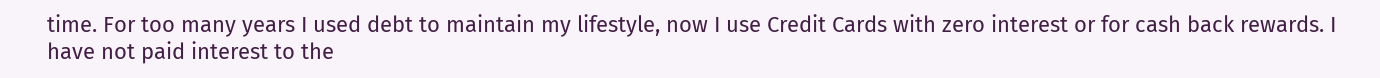time. For too many years I used debt to maintain my lifestyle, now I use Credit Cards with zero interest or for cash back rewards. I have not paid interest to the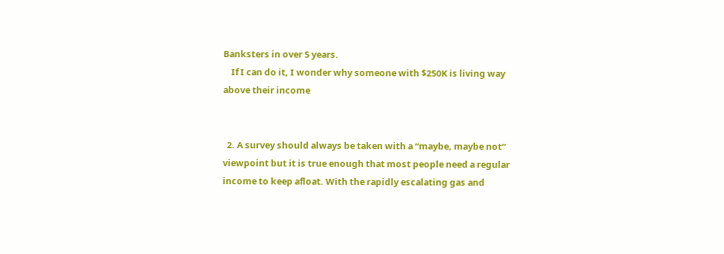Banksters in over 5 years.
    If I can do it, I wonder why someone with $250K is living way above their income


  2. A survey should always be taken with a “maybe, maybe not” viewpoint but it is true enough that most people need a regular income to keep afloat. With the rapidly escalating gas and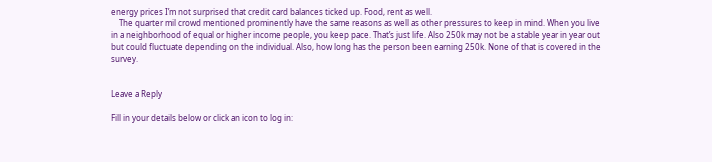energy prices I’m not surprised that credit card balances ticked up. Food, rent as well.
    The quarter mil crowd mentioned prominently have the same reasons as well as other pressures to keep in mind. When you live in a neighborhood of equal or higher income people, you keep pace. That’s just life. Also 250k may not be a stable year in year out but could fluctuate depending on the individual. Also, how long has the person been earning 250k. None of that is covered in the survey.


Leave a Reply

Fill in your details below or click an icon to log in: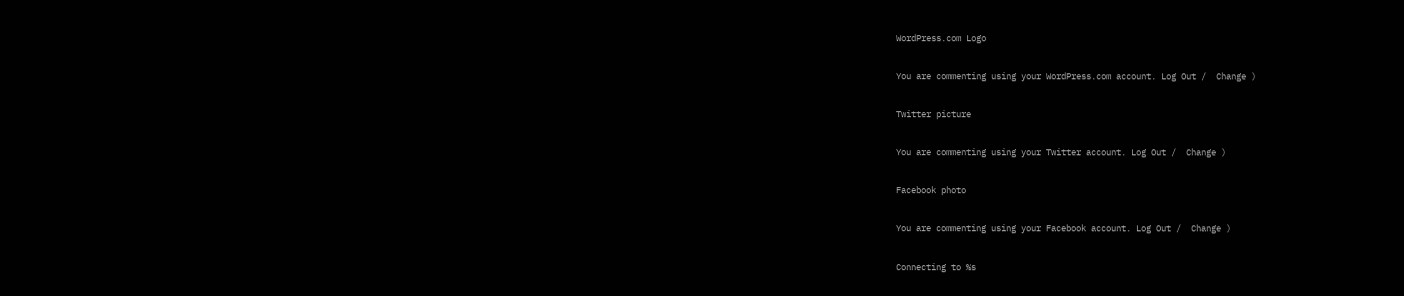WordPress.com Logo

You are commenting using your WordPress.com account. Log Out /  Change )

Twitter picture

You are commenting using your Twitter account. Log Out /  Change )

Facebook photo

You are commenting using your Facebook account. Log Out /  Change )

Connecting to %s